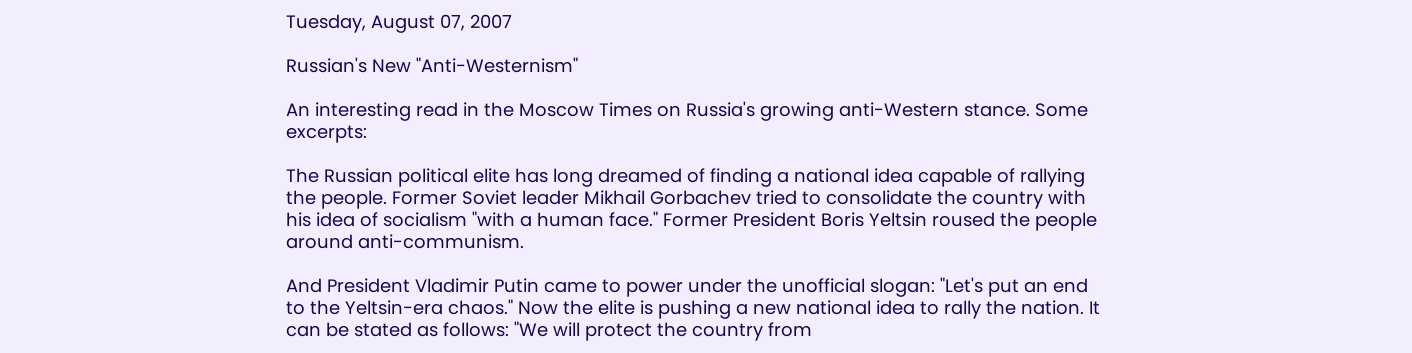Tuesday, August 07, 2007

Russian's New "Anti-Westernism"

An interesting read in the Moscow Times on Russia's growing anti-Western stance. Some excerpts:

The Russian political elite has long dreamed of finding a national idea capable of rallying the people. Former Soviet leader Mikhail Gorbachev tried to consolidate the country with his idea of socialism "with a human face." Former President Boris Yeltsin roused the people around anti-communism.

And President Vladimir Putin came to power under the unofficial slogan: "Let's put an end to the Yeltsin-era chaos." Now the elite is pushing a new national idea to rally the nation. It can be stated as follows: "We will protect the country from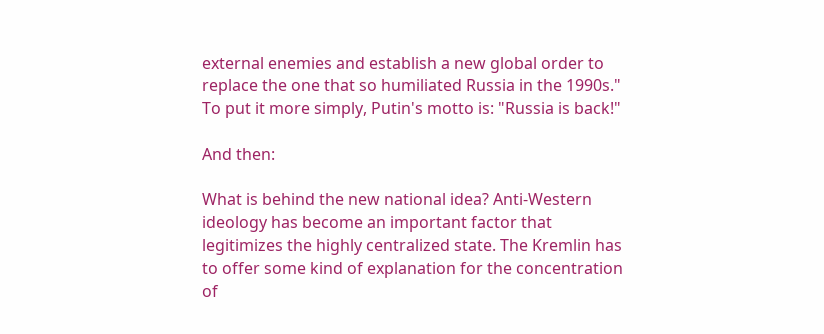external enemies and establish a new global order to replace the one that so humiliated Russia in the 1990s." To put it more simply, Putin's motto is: "Russia is back!"

And then:

What is behind the new national idea? Anti-Western ideology has become an important factor that legitimizes the highly centralized state. The Kremlin has to offer some kind of explanation for the concentration of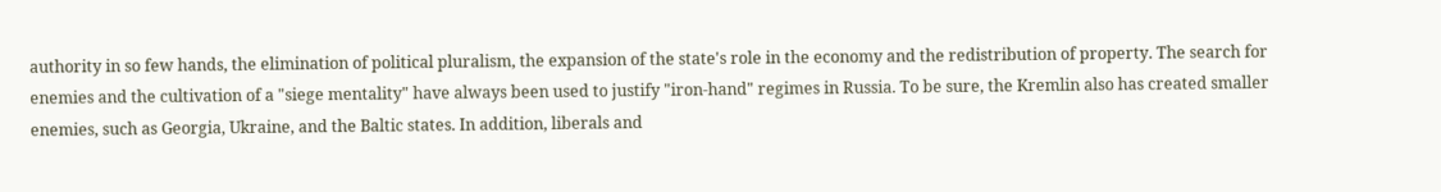authority in so few hands, the elimination of political pluralism, the expansion of the state's role in the economy and the redistribution of property. The search for enemies and the cultivation of a "siege mentality" have always been used to justify "iron-hand" regimes in Russia. To be sure, the Kremlin also has created smaller enemies, such as Georgia, Ukraine, and the Baltic states. In addition, liberals and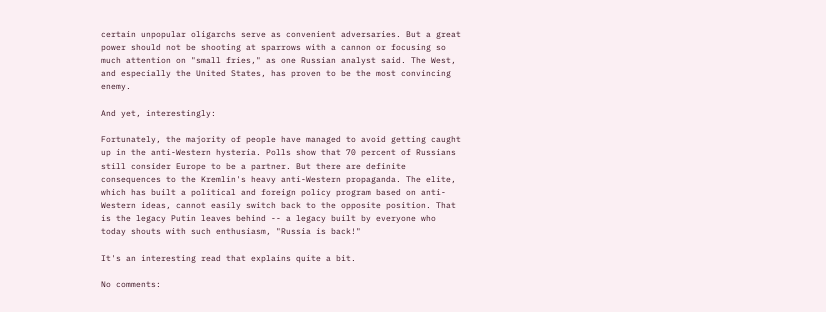certain unpopular oligarchs serve as convenient adversaries. But a great power should not be shooting at sparrows with a cannon or focusing so much attention on "small fries," as one Russian analyst said. The West, and especially the United States, has proven to be the most convincing enemy.

And yet, interestingly:

Fortunately, the majority of people have managed to avoid getting caught up in the anti-Western hysteria. Polls show that 70 percent of Russians still consider Europe to be a partner. But there are definite consequences to the Kremlin's heavy anti-Western propaganda. The elite, which has built a political and foreign policy program based on anti-Western ideas, cannot easily switch back to the opposite position. That is the legacy Putin leaves behind -- a legacy built by everyone who today shouts with such enthusiasm, "Russia is back!"

It's an interesting read that explains quite a bit.

No comments: